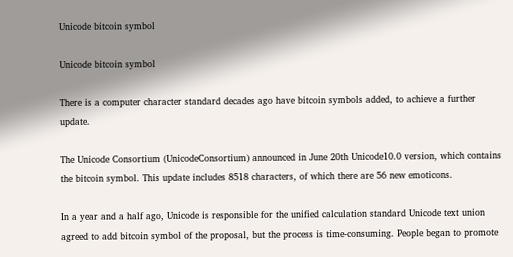Unicode bitcoin symbol

Unicode bitcoin symbol

There is a computer character standard decades ago have bitcoin symbols added, to achieve a further update.

The Unicode Consortium (UnicodeConsortium) announced in June 20th Unicode10.0 version, which contains the bitcoin symbol. This update includes 8518 characters, of which there are 56 new emoticons.

In a year and a half ago, Unicode is responsible for the unified calculation standard Unicode text union agreed to add bitcoin symbol of the proposal, but the process is time-consuming. People began to promote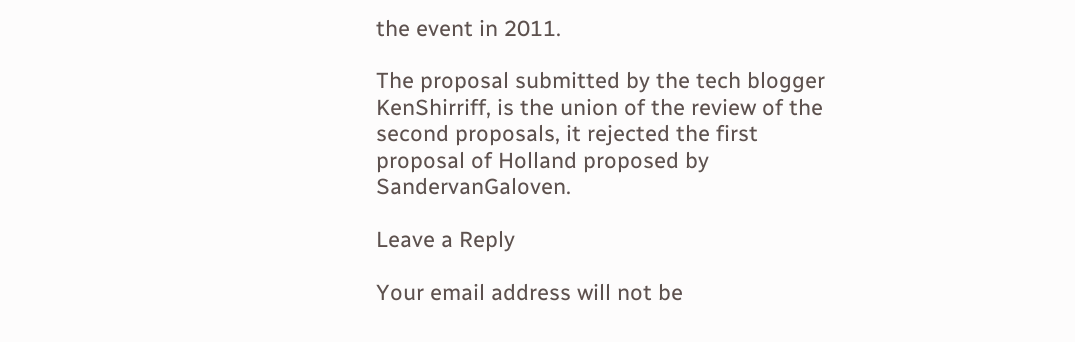the event in 2011.

The proposal submitted by the tech blogger KenShirriff, is the union of the review of the second proposals, it rejected the first proposal of Holland proposed by SandervanGaloven.

Leave a Reply

Your email address will not be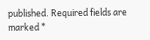published. Required fields are marked *